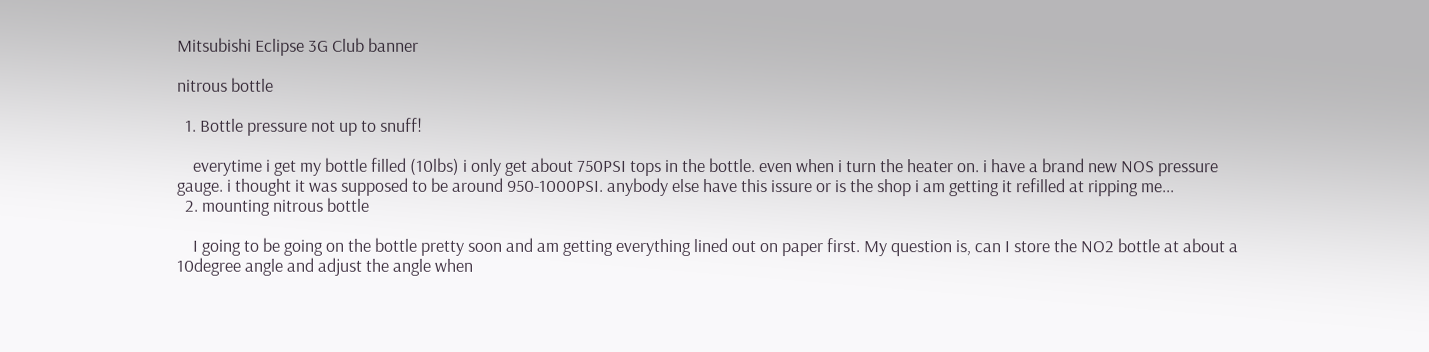Mitsubishi Eclipse 3G Club banner

nitrous bottle

  1. Bottle pressure not up to snuff!

    everytime i get my bottle filled (10lbs) i only get about 750PSI tops in the bottle. even when i turn the heater on. i have a brand new NOS pressure gauge. i thought it was supposed to be around 950-1000PSI. anybody else have this issure or is the shop i am getting it refilled at ripping me...
  2. mounting nitrous bottle

    I going to be going on the bottle pretty soon and am getting everything lined out on paper first. My question is, can I store the NO2 bottle at about a 10degree angle and adjust the angle when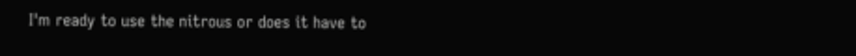I'm ready to use the nitrous or does it have to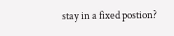stay in a fixed postion?